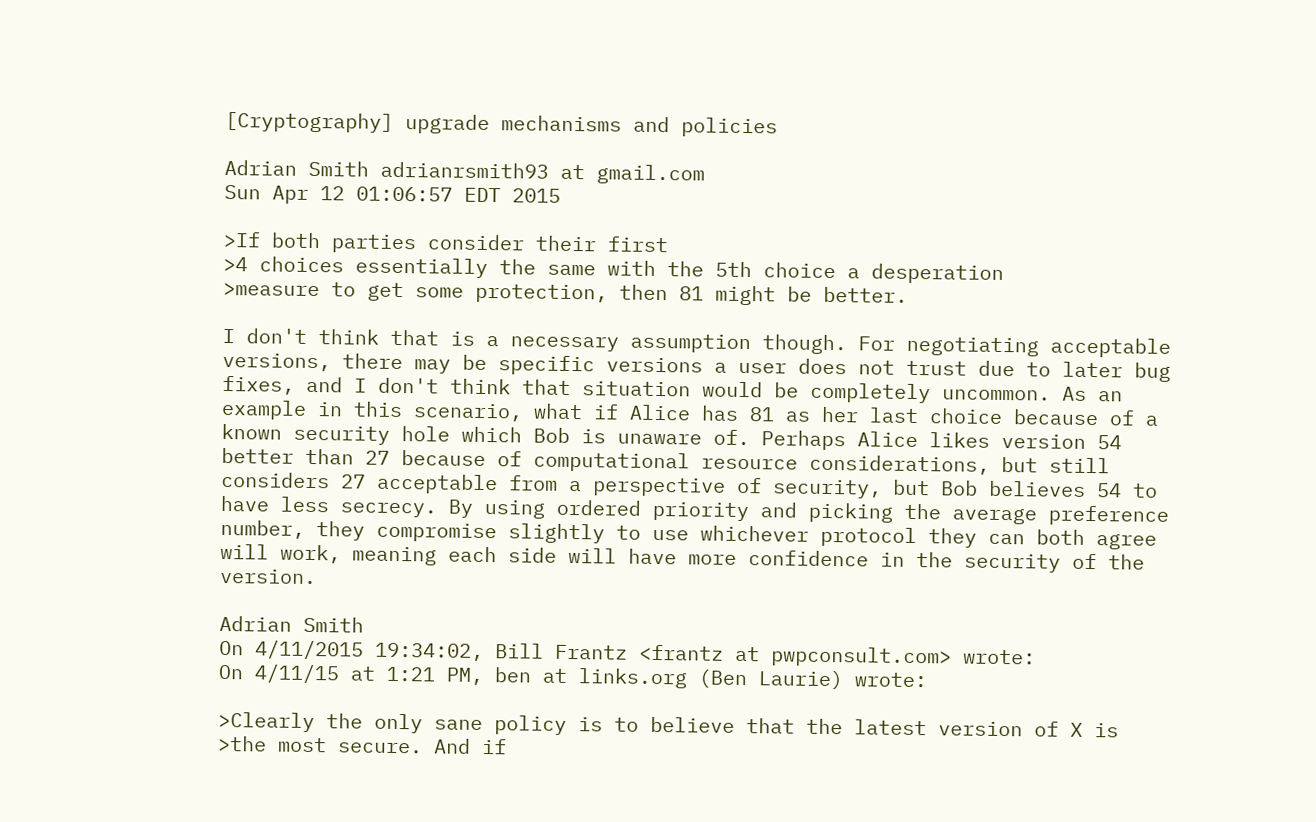[Cryptography] upgrade mechanisms and policies

Adrian Smith adrianrsmith93 at gmail.com
Sun Apr 12 01:06:57 EDT 2015

>If both parties consider their first
>4 choices essentially the same with the 5th choice a desperation
>measure to get some protection, then 81 might be better.

I don't think that is a necessary assumption though. For negotiating acceptable versions, there may be specific versions a user does not trust due to later bug fixes, and I don't think that situation would be completely uncommon. As an example in this scenario, what if Alice has 81 as her last choice because of a known security hole which Bob is unaware of. Perhaps Alice likes version 54 better than 27 because of computational resource considerations, but still considers 27 acceptable from a perspective of security, but Bob believes 54 to have less secrecy. By using ordered priority and picking the average preference number, they compromise slightly to use whichever protocol they can both agree will work, meaning each side will have more confidence in the security of the version.

Adrian Smith
On 4/11/2015 19:34:02, Bill Frantz <frantz at pwpconsult.com> wrote:
On 4/11/15 at 1:21 PM, ben at links.org (Ben Laurie) wrote:

>Clearly the only sane policy is to believe that the latest version of X is
>the most secure. And if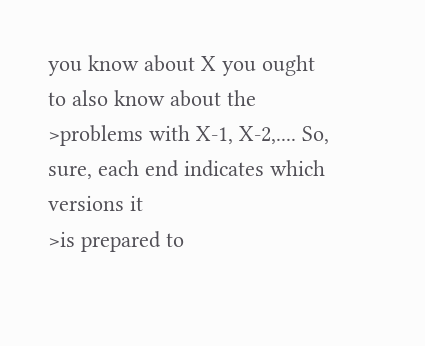you know about X you ought to also know about the
>problems with X-1, X-2,.... So, sure, each end indicates which versions it
>is prepared to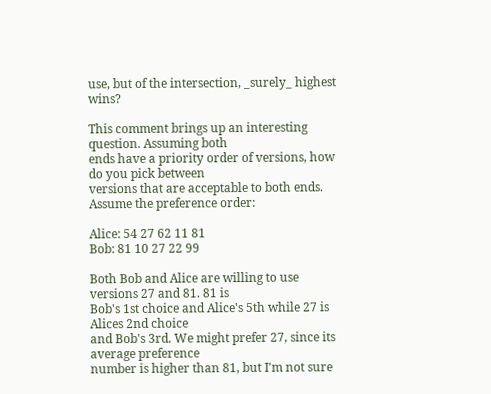use, but of the intersection, _surely_ highest wins?

This comment brings up an interesting question. Assuming both
ends have a priority order of versions, how do you pick between
versions that are acceptable to both ends. Assume the preference order:

Alice: 54 27 62 11 81
Bob: 81 10 27 22 99

Both Bob and Alice are willing to use versions 27 and 81. 81 is
Bob's 1st choice and Alice's 5th while 27 is Alices 2nd choice
and Bob's 3rd. We might prefer 27, since its average preference
number is higher than 81, but I'm not sure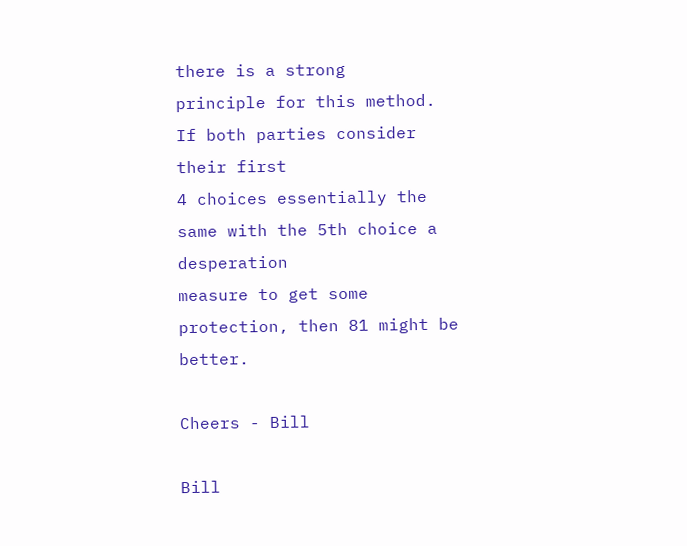there is a strong
principle for this method. If both parties consider their first
4 choices essentially the same with the 5th choice a desperation
measure to get some protection, then 81 might be better.

Cheers - Bill

Bill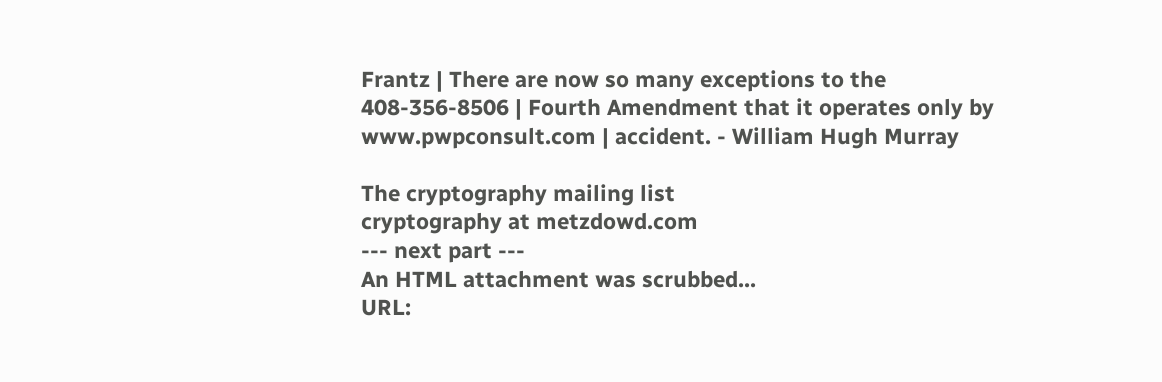Frantz | There are now so many exceptions to the
408-356-8506 | Fourth Amendment that it operates only by
www.pwpconsult.com | accident. - William Hugh Murray

The cryptography mailing list
cryptography at metzdowd.com
--- next part ---
An HTML attachment was scrubbed...
URL: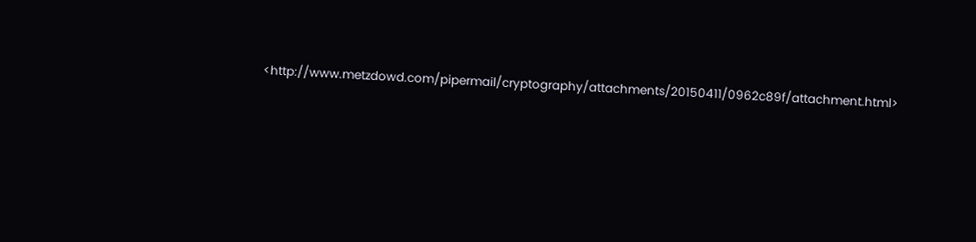<http://www.metzdowd.com/pipermail/cryptography/attachments/20150411/0962c89f/attachment.html>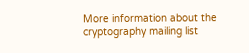More information about the cryptography mailing list